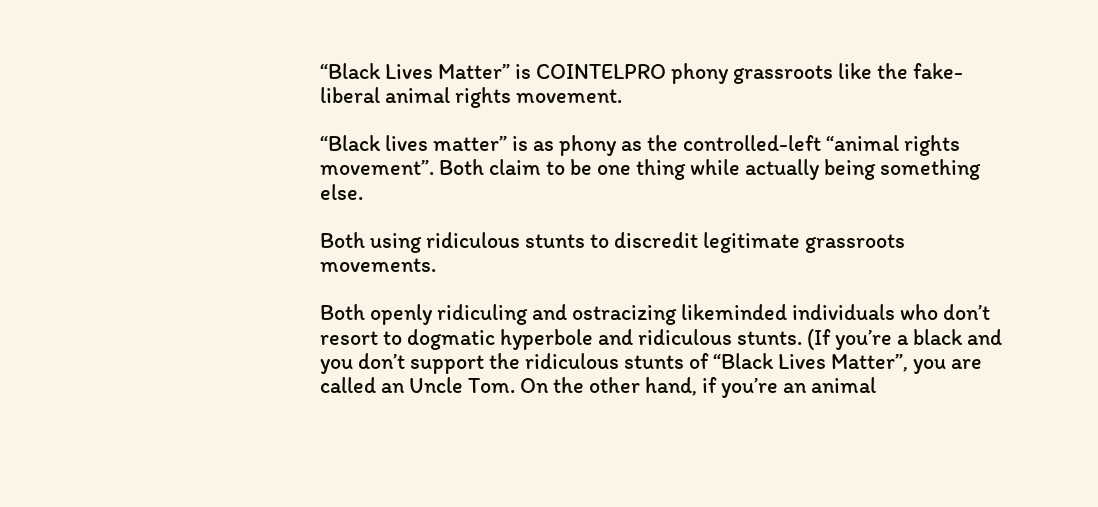“Black Lives Matter” is COINTELPRO phony grassroots like the fake-liberal animal rights movement.

“Black lives matter” is as phony as the controlled-left “animal rights movement”. Both claim to be one thing while actually being something else.

Both using ridiculous stunts to discredit legitimate grassroots movements.

Both openly ridiculing and ostracizing likeminded individuals who don’t resort to dogmatic hyperbole and ridiculous stunts. (If you’re a black and you don’t support the ridiculous stunts of “Black Lives Matter”, you are called an Uncle Tom. On the other hand, if you’re an animal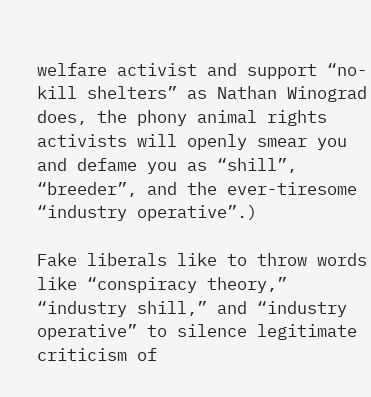welfare activist and support “no-kill shelters” as Nathan Winograd does, the phony animal rights activists will openly smear you and defame you as “shill”, “breeder”, and the ever-tiresome “industry operative”.)

Fake liberals like to throw words like “conspiracy theory,” “industry shill,” and “industry operative” to silence legitimate criticism of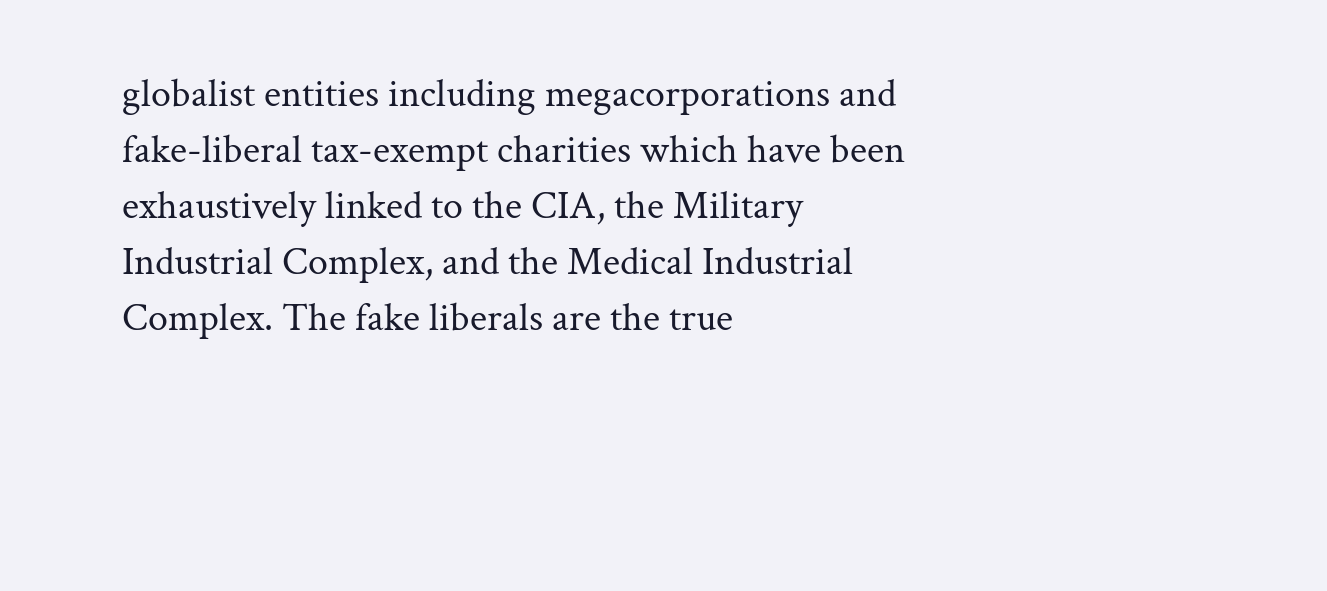globalist entities including megacorporations and fake-liberal tax-exempt charities which have been exhaustively linked to the CIA, the Military Industrial Complex, and the Medical Industrial Complex. The fake liberals are the true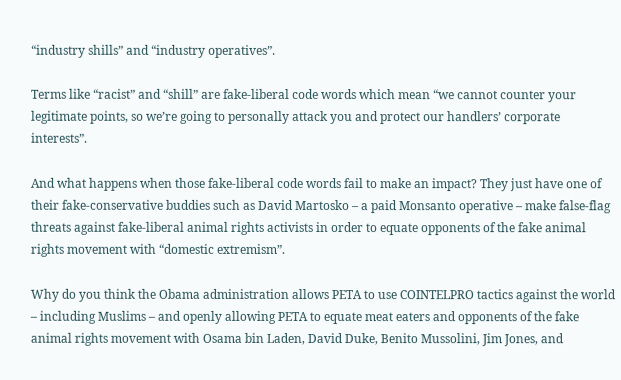“industry shills” and “industry operatives”.

Terms like “racist” and “shill” are fake-liberal code words which mean “we cannot counter your legitimate points, so we’re going to personally attack you and protect our handlers’ corporate interests”.

And what happens when those fake-liberal code words fail to make an impact? They just have one of their fake-conservative buddies such as David Martosko – a paid Monsanto operative – make false-flag threats against fake-liberal animal rights activists in order to equate opponents of the fake animal rights movement with “domestic extremism”.

Why do you think the Obama administration allows PETA to use COINTELPRO tactics against the world – including Muslims – and openly allowing PETA to equate meat eaters and opponents of the fake animal rights movement with Osama bin Laden, David Duke, Benito Mussolini, Jim Jones, and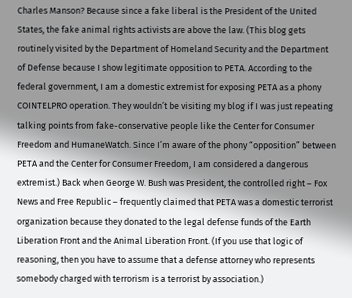Charles Manson? Because since a fake liberal is the President of the United States, the fake animal rights activists are above the law. (This blog gets routinely visited by the Department of Homeland Security and the Department of Defense because I show legitimate opposition to PETA. According to the federal government, I am a domestic extremist for exposing PETA as a phony COINTELPRO operation. They wouldn’t be visiting my blog if I was just repeating talking points from fake-conservative people like the Center for Consumer Freedom and HumaneWatch. Since I’m aware of the phony “opposition” between PETA and the Center for Consumer Freedom, I am considered a dangerous extremist.) Back when George W. Bush was President, the controlled right – Fox News and Free Republic – frequently claimed that PETA was a domestic terrorist organization because they donated to the legal defense funds of the Earth Liberation Front and the Animal Liberation Front. (If you use that logic of reasoning, then you have to assume that a defense attorney who represents somebody charged with terrorism is a terrorist by association.)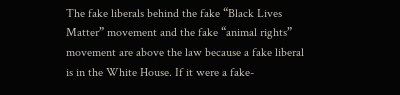The fake liberals behind the fake “Black Lives Matter” movement and the fake “animal rights” movement are above the law because a fake liberal is in the White House. If it were a fake-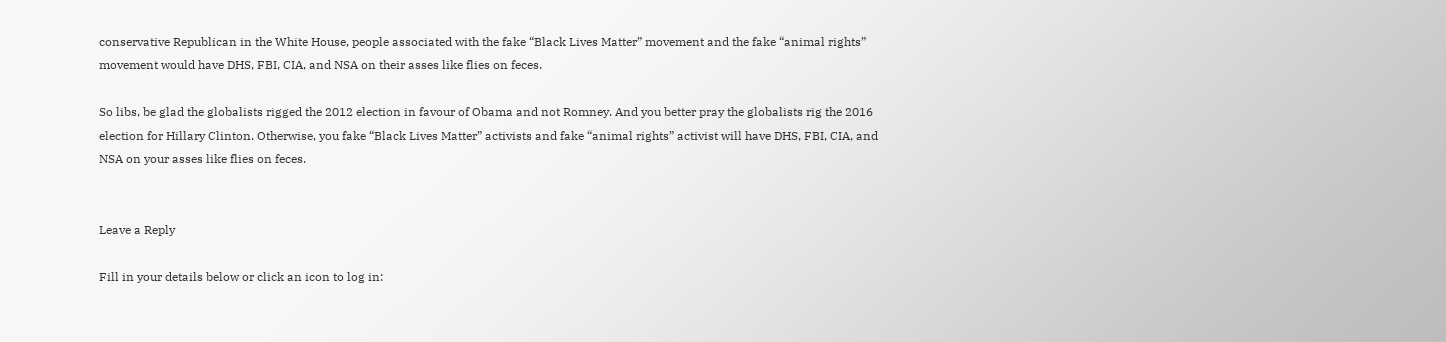conservative Republican in the White House, people associated with the fake “Black Lives Matter” movement and the fake “animal rights” movement would have DHS, FBI, CIA, and NSA on their asses like flies on feces.

So libs, be glad the globalists rigged the 2012 election in favour of Obama and not Romney. And you better pray the globalists rig the 2016 election for Hillary Clinton. Otherwise, you fake “Black Lives Matter” activists and fake “animal rights” activist will have DHS, FBI, CIA, and NSA on your asses like flies on feces.


Leave a Reply

Fill in your details below or click an icon to log in: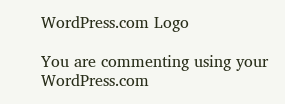WordPress.com Logo

You are commenting using your WordPress.com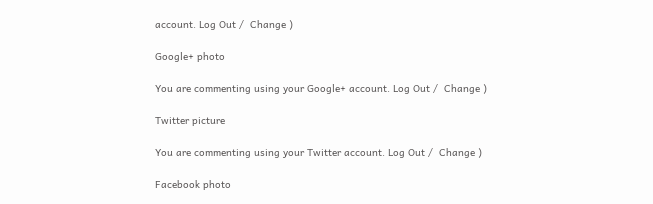account. Log Out /  Change )

Google+ photo

You are commenting using your Google+ account. Log Out /  Change )

Twitter picture

You are commenting using your Twitter account. Log Out /  Change )

Facebook photo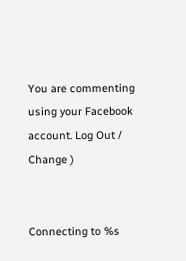You are commenting using your Facebook account. Log Out /  Change )


Connecting to %s